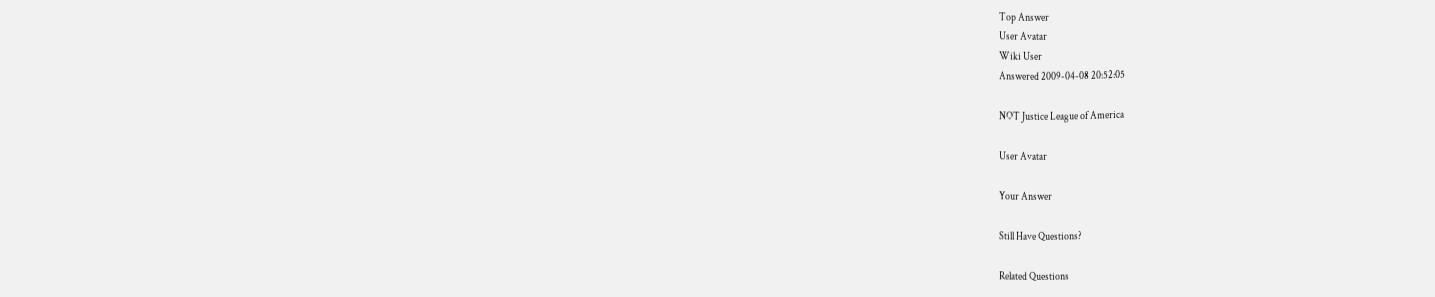Top Answer
User Avatar
Wiki User
Answered 2009-04-08 20:52:05

NOT Justice League of America

User Avatar

Your Answer

Still Have Questions?

Related Questions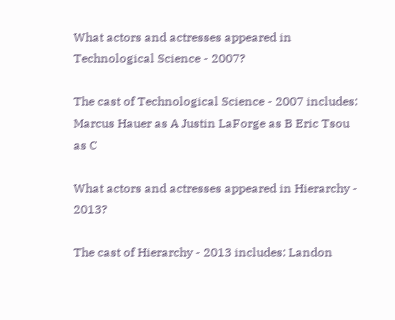What actors and actresses appeared in Technological Science - 2007?

The cast of Technological Science - 2007 includes: Marcus Hauer as A Justin LaForge as B Eric Tsou as C

What actors and actresses appeared in Hierarchy - 2013?

The cast of Hierarchy - 2013 includes: Landon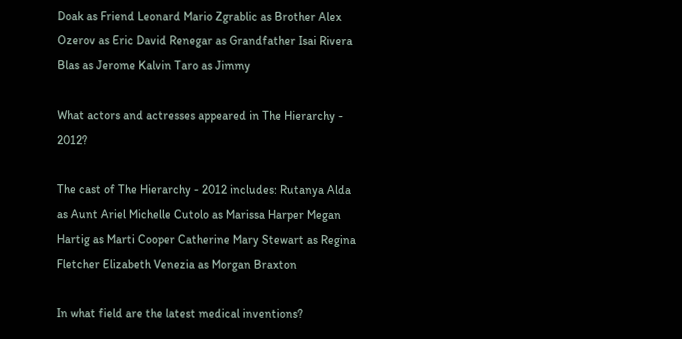Doak as Friend Leonard Mario Zgrablic as Brother Alex Ozerov as Eric David Renegar as Grandfather Isai Rivera Blas as Jerome Kalvin Taro as Jimmy

What actors and actresses appeared in The Hierarchy - 2012?

The cast of The Hierarchy - 2012 includes: Rutanya Alda as Aunt Ariel Michelle Cutolo as Marissa Harper Megan Hartig as Marti Cooper Catherine Mary Stewart as Regina Fletcher Elizabeth Venezia as Morgan Braxton

In what field are the latest medical inventions?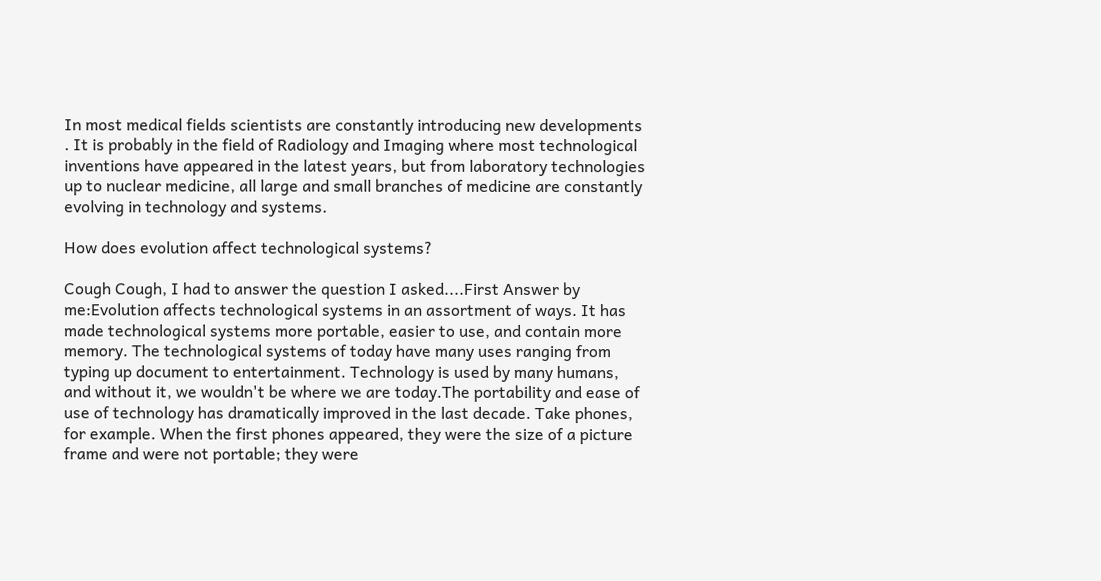In most medical fields scientists are constantly introducing new developments . It is probably in the field of Radiology and Imaging where most technological inventions have appeared in the latest years, but from laboratory technologies up to nuclear medicine, all large and small branches of medicine are constantly evolving in technology and systems.

How does evolution affect technological systems?

Cough Cough, I had to answer the question I asked....First Answer by me:Evolution affects technological systems in an assortment of ways. It has made technological systems more portable, easier to use, and contain more memory. The technological systems of today have many uses ranging from typing up document to entertainment. Technology is used by many humans, and without it, we wouldn't be where we are today.The portability and ease of use of technology has dramatically improved in the last decade. Take phones, for example. When the first phones appeared, they were the size of a picture frame and were not portable; they were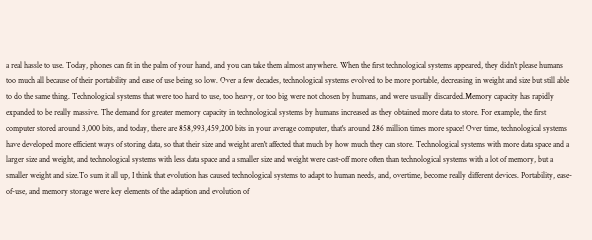a real hassle to use. Today, phones can fit in the palm of your hand, and you can take them almost anywhere. When the first technological systems appeared, they didn't please humans too much all because of their portability and ease of use being so low. Over a few decades, technological systems evolved to be more portable, decreasing in weight and size but still able to do the same thing. Technological systems that were too hard to use, too heavy, or too big were not chosen by humans, and were usually discarded.Memory capacity has rapidly expanded to be really massive. The demand for greater memory capacity in technological systems by humans increased as they obtained more data to store. For example, the first computer stored around 3,000 bits, and today, there are 858,993,459,200 bits in your average computer, that's around 286 million times more space! Over time, technological systems have developed more efficient ways of storing data, so that their size and weight aren't affected that much by how much they can store. Technological systems with more data space and a larger size and weight, and technological systems with less data space and a smaller size and weight were cast-off more often than technological systems with a lot of memory, but a smaller weight and size.To sum it all up, I think that evolution has caused technological systems to adapt to human needs, and, overtime, become really different devices. Portability, ease-of-use, and memory storage were key elements of the adaption and evolution of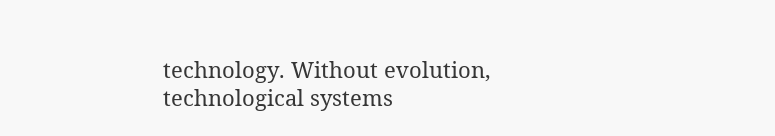technology. Without evolution, technological systems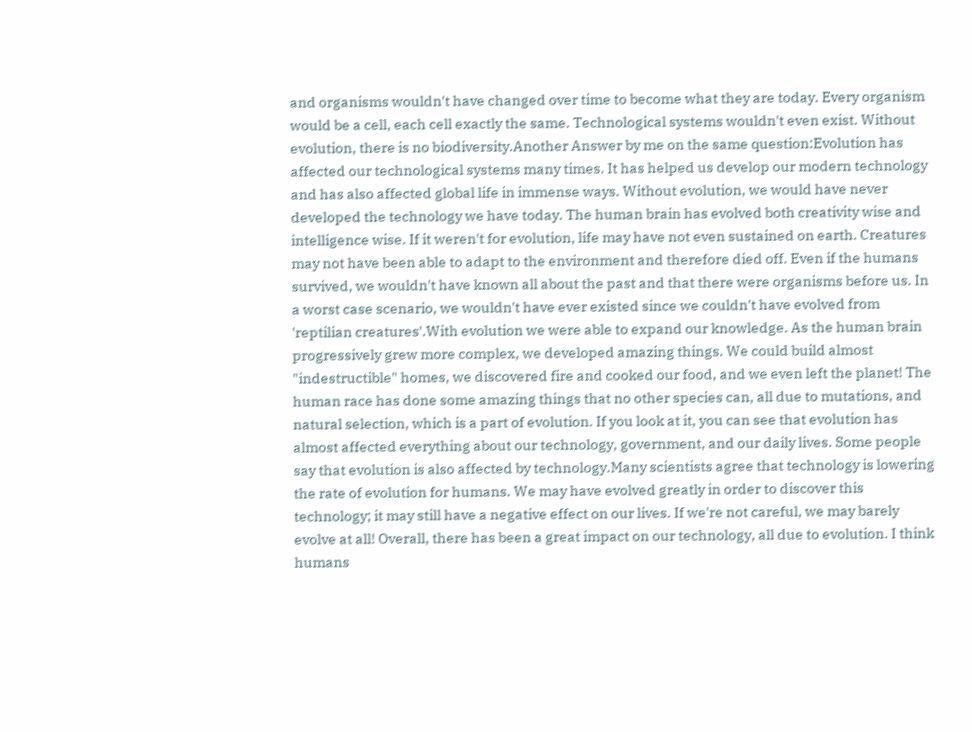and organisms wouldn't have changed over time to become what they are today. Every organism would be a cell, each cell exactly the same. Technological systems wouldn't even exist. Without evolution, there is no biodiversity.Another Answer by me on the same question:Evolution has affected our technological systems many times. It has helped us develop our modern technology and has also affected global life in immense ways. Without evolution, we would have never developed the technology we have today. The human brain has evolved both creativity wise and intelligence wise. If it weren't for evolution, life may have not even sustained on earth. Creatures may not have been able to adapt to the environment and therefore died off. Even if the humans survived, we wouldn't have known all about the past and that there were organisms before us. In a worst case scenario, we wouldn't have ever existed since we couldn't have evolved from 'reptilian creatures'.With evolution we were able to expand our knowledge. As the human brain progressively grew more complex, we developed amazing things. We could build almost "indestructible" homes, we discovered fire and cooked our food, and we even left the planet! The human race has done some amazing things that no other species can, all due to mutations, and natural selection, which is a part of evolution. If you look at it, you can see that evolution has almost affected everything about our technology, government, and our daily lives. Some people say that evolution is also affected by technology.Many scientists agree that technology is lowering the rate of evolution for humans. We may have evolved greatly in order to discover this technology; it may still have a negative effect on our lives. If we're not careful, we may barely evolve at all! Overall, there has been a great impact on our technology, all due to evolution. I think humans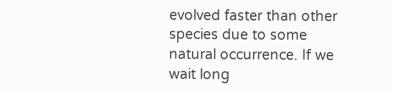evolved faster than other species due to some natural occurrence. If we wait long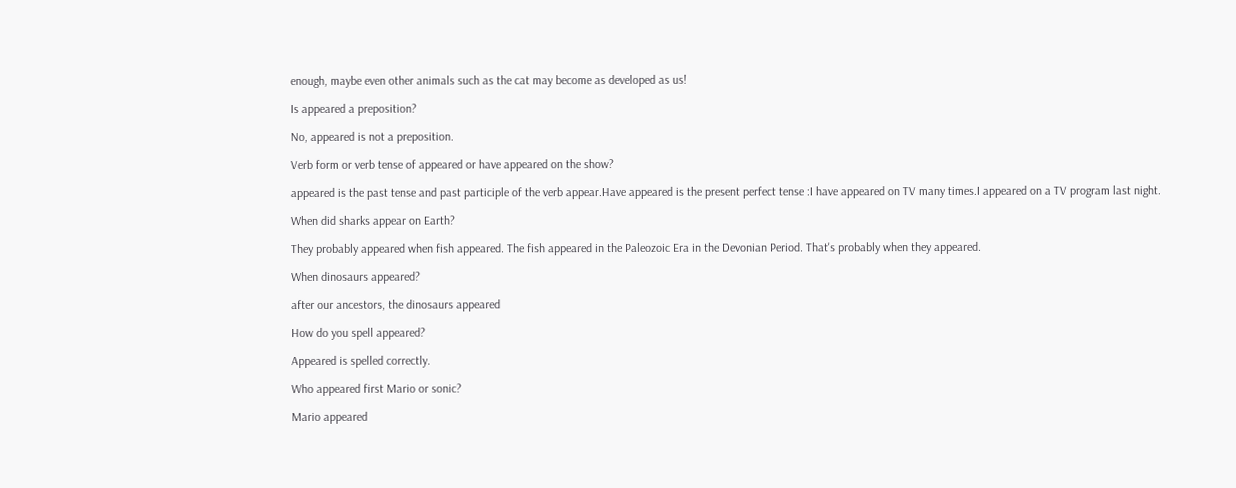enough, maybe even other animals such as the cat may become as developed as us!

Is appeared a preposition?

No, appeared is not a preposition.

Verb form or verb tense of appeared or have appeared on the show?

appeared is the past tense and past participle of the verb appear.Have appeared is the present perfect tense :I have appeared on TV many times.I appeared on a TV program last night.

When did sharks appear on Earth?

They probably appeared when fish appeared. The fish appeared in the Paleozoic Era in the Devonian Period. That's probably when they appeared.

When dinosaurs appeared?

after our ancestors, the dinosaurs appeared

How do you spell appeared?

Appeared is spelled correctly.

Who appeared first Mario or sonic?

Mario appeared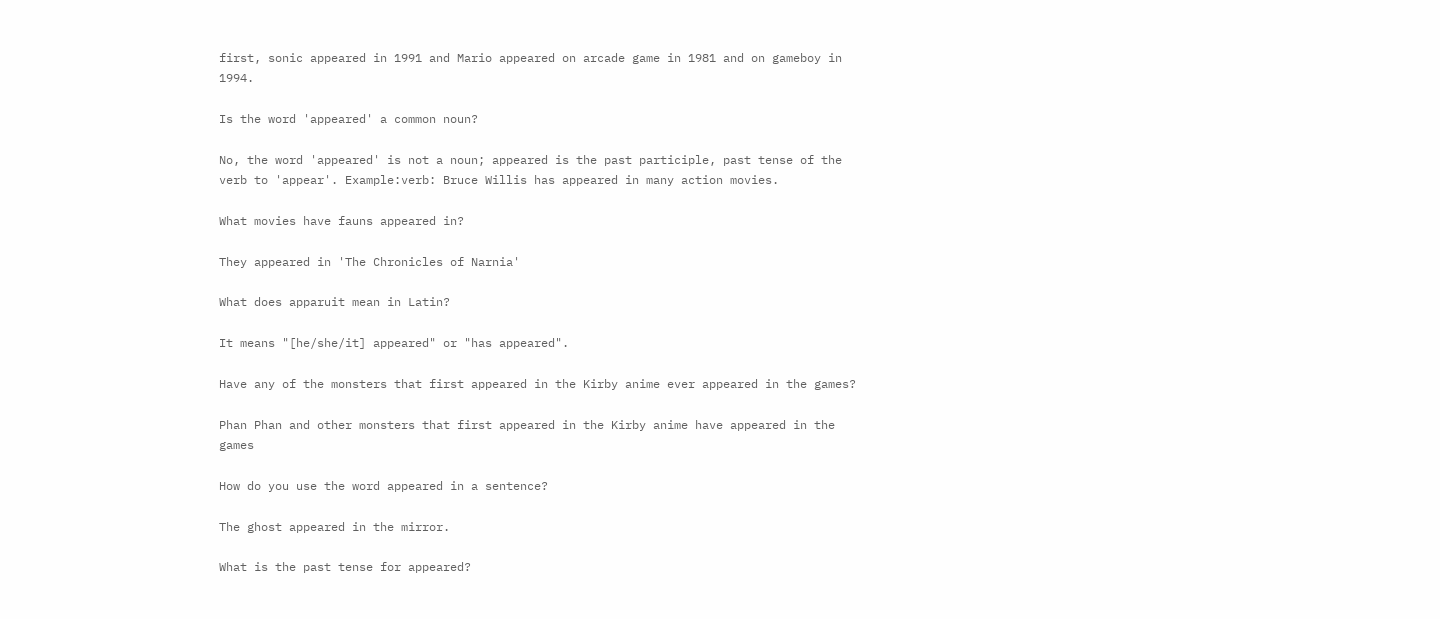first, sonic appeared in 1991 and Mario appeared on arcade game in 1981 and on gameboy in 1994.

Is the word 'appeared' a common noun?

No, the word 'appeared' is not a noun; appeared is the past participle, past tense of the verb to 'appear'. Example:verb: Bruce Willis has appeared in many action movies.

What movies have fauns appeared in?

They appeared in 'The Chronicles of Narnia'

What does apparuit mean in Latin?

It means "[he/she/it] appeared" or "has appeared".

Have any of the monsters that first appeared in the Kirby anime ever appeared in the games?

Phan Phan and other monsters that first appeared in the Kirby anime have appeared in the games

How do you use the word appeared in a sentence?

The ghost appeared in the mirror.

What is the past tense for appeared?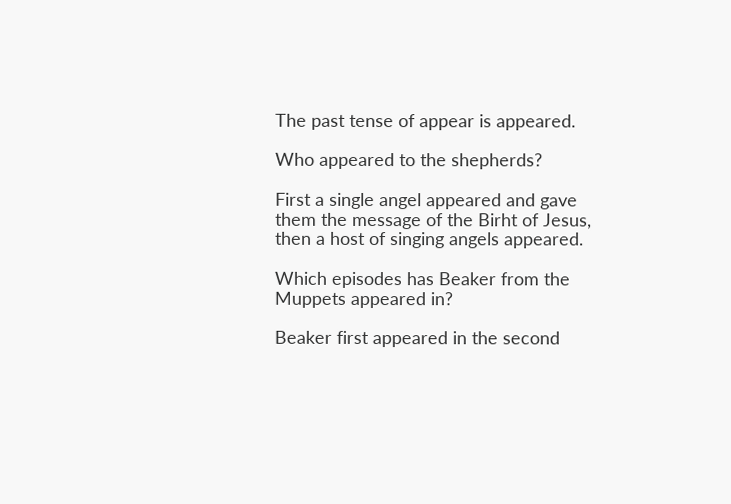The past tense of appear is appeared.

Who appeared to the shepherds?

First a single angel appeared and gave them the message of the Birht of Jesus, then a host of singing angels appeared.

Which episodes has Beaker from the Muppets appeared in?

Beaker first appeared in the second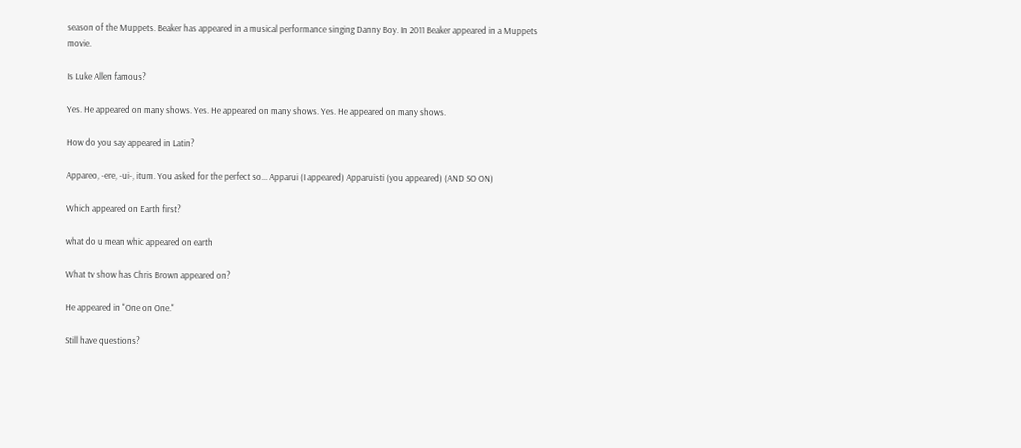season of the Muppets. Beaker has appeared in a musical performance singing Danny Boy. In 2011 Beaker appeared in a Muppets movie.

Is Luke Allen famous?

Yes. He appeared on many shows. Yes. He appeared on many shows. Yes. He appeared on many shows.

How do you say appeared in Latin?

Appareo, -ere, -ui-, itum. You asked for the perfect so... Apparui (I appeared) Apparuisti (you appeared) (AND SO ON)

Which appeared on Earth first?

what do u mean whic appeared on earth

What tv show has Chris Brown appeared on?

He appeared in "One on One."

Still have questions?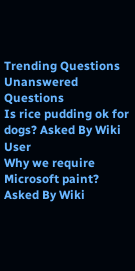Trending Questions
Unanswered Questions
Is rice pudding ok for dogs? Asked By Wiki User
Why we require Microsoft paint? Asked By Wiki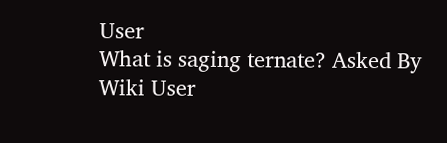User
What is saging ternate? Asked By Wiki User